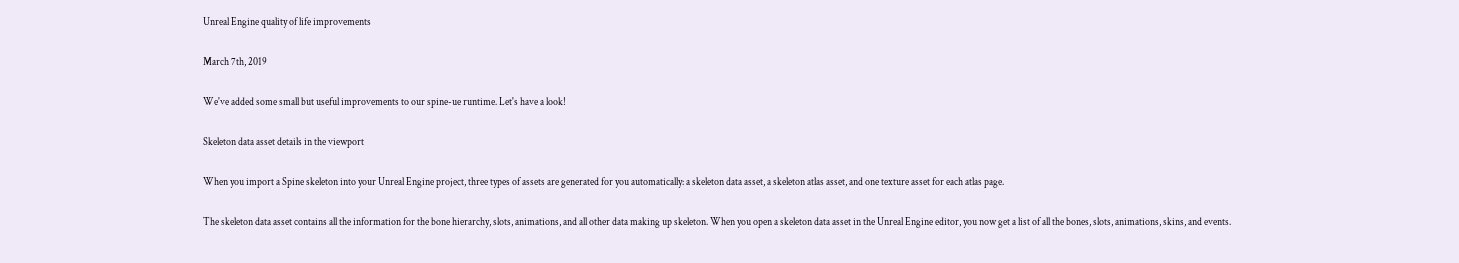Unreal Engine quality of life improvements

March 7th, 2019

We've added some small but useful improvements to our spine-ue runtime. Let's have a look!

Skeleton data asset details in the viewport

When you import a Spine skeleton into your Unreal Engine project, three types of assets are generated for you automatically: a skeleton data asset, a skeleton atlas asset, and one texture asset for each atlas page.

The skeleton data asset contains all the information for the bone hierarchy, slots, animations, and all other data making up skeleton. When you open a skeleton data asset in the Unreal Engine editor, you now get a list of all the bones, slots, animations, skins, and events.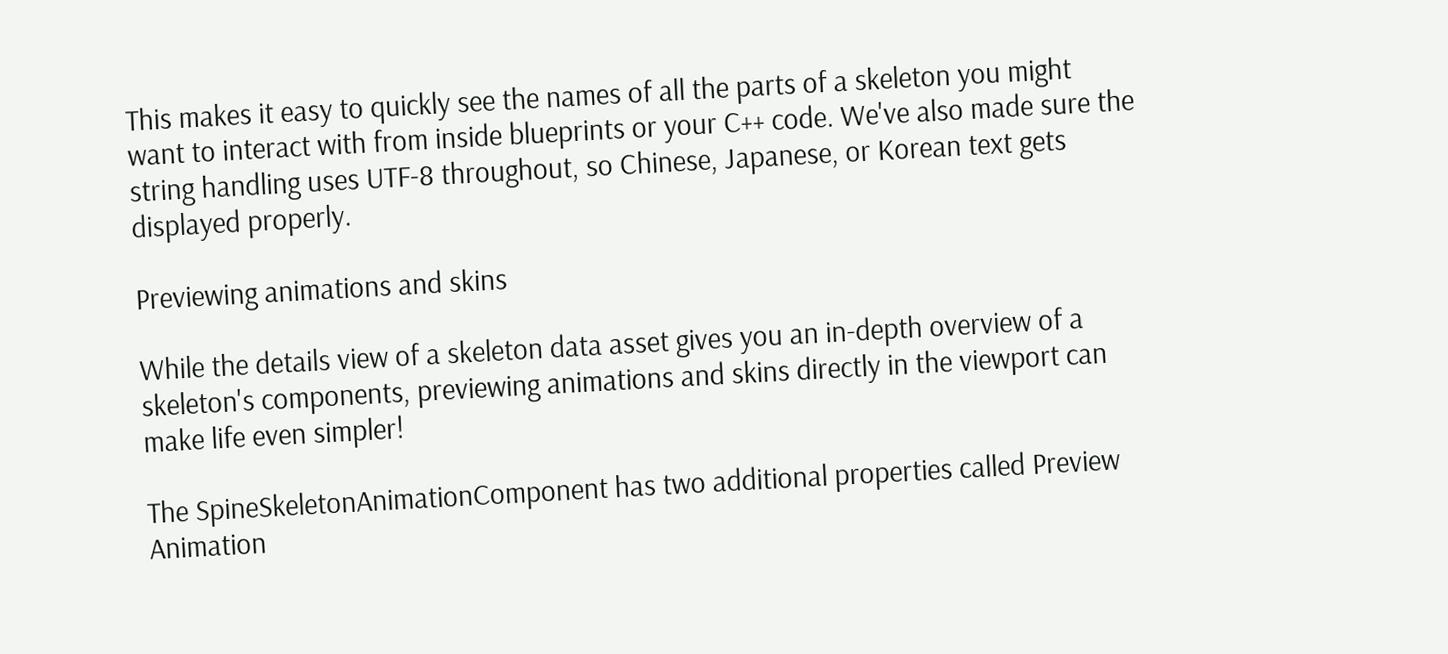This makes it easy to quickly see the names of all the parts of a skeleton you might want to interact with from inside blueprints or your C++ code. We've also made sure the string handling uses UTF-8 throughout, so Chinese, Japanese, or Korean text gets displayed properly.

Previewing animations and skins

While the details view of a skeleton data asset gives you an in-depth overview of a skeleton's components, previewing animations and skins directly in the viewport can make life even simpler!

The SpineSkeletonAnimationComponent has two additional properties called Preview Animation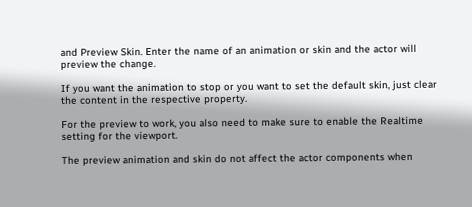and Preview Skin. Enter the name of an animation or skin and the actor will preview the change.

If you want the animation to stop or you want to set the default skin, just clear the content in the respective property.

For the preview to work, you also need to make sure to enable the Realtime setting for the viewport.

The preview animation and skin do not affect the actor components when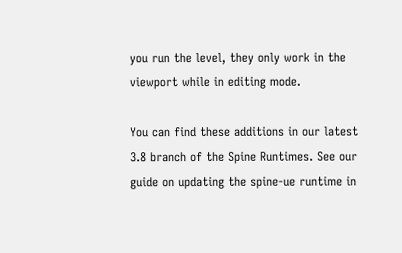you run the level, they only work in the viewport while in editing mode.

You can find these additions in our latest 3.8 branch of the Spine Runtimes. See our guide on updating the spine-ue runtime in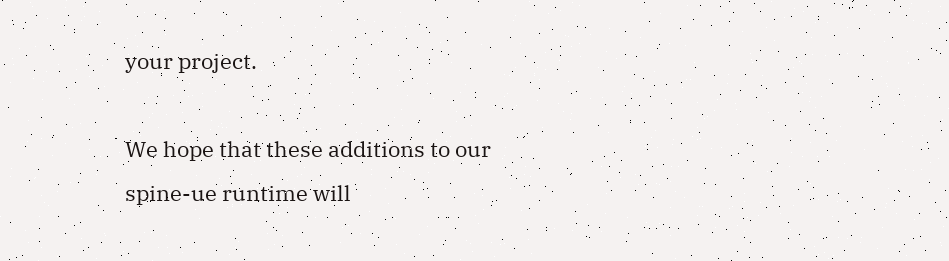your project.

We hope that these additions to our spine-ue runtime will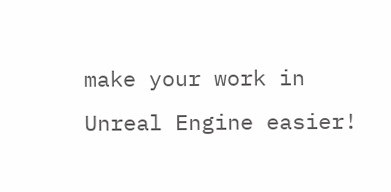make your work in Unreal Engine easier!